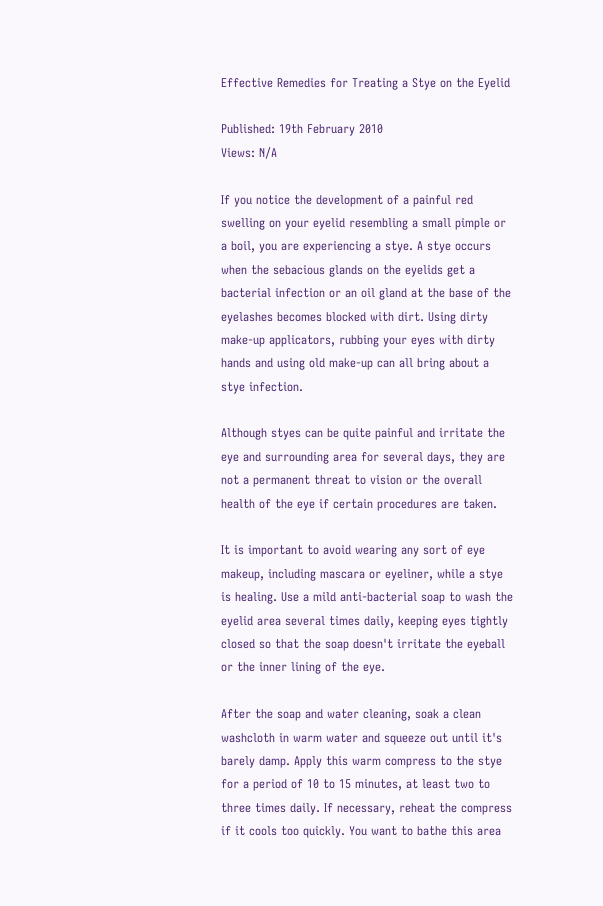Effective Remedies for Treating a Stye on the Eyelid

Published: 19th February 2010
Views: N/A

If you notice the development of a painful red swelling on your eyelid resembling a small pimple or a boil, you are experiencing a stye. A stye occurs when the sebacious glands on the eyelids get a bacterial infection or an oil gland at the base of the eyelashes becomes blocked with dirt. Using dirty make-up applicators, rubbing your eyes with dirty hands and using old make-up can all bring about a stye infection.

Although styes can be quite painful and irritate the eye and surrounding area for several days, they are not a permanent threat to vision or the overall health of the eye if certain procedures are taken.

It is important to avoid wearing any sort of eye makeup, including mascara or eyeliner, while a stye is healing. Use a mild anti-bacterial soap to wash the eyelid area several times daily, keeping eyes tightly closed so that the soap doesn't irritate the eyeball or the inner lining of the eye.

After the soap and water cleaning, soak a clean washcloth in warm water and squeeze out until it's barely damp. Apply this warm compress to the stye for a period of 10 to 15 minutes, at least two to three times daily. If necessary, reheat the compress if it cools too quickly. You want to bathe this area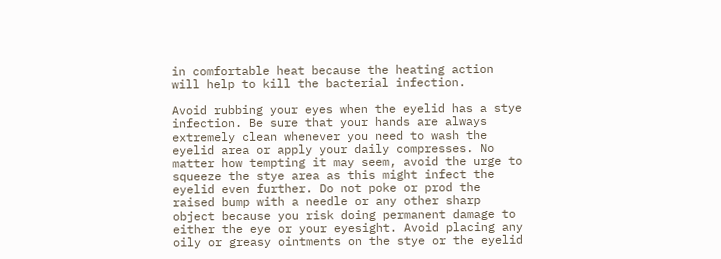in comfortable heat because the heating action will help to kill the bacterial infection.

Avoid rubbing your eyes when the eyelid has a stye infection. Be sure that your hands are always extremely clean whenever you need to wash the eyelid area or apply your daily compresses. No matter how tempting it may seem, avoid the urge to squeeze the stye area as this might infect the eyelid even further. Do not poke or prod the raised bump with a needle or any other sharp object because you risk doing permanent damage to either the eye or your eyesight. Avoid placing any oily or greasy ointments on the stye or the eyelid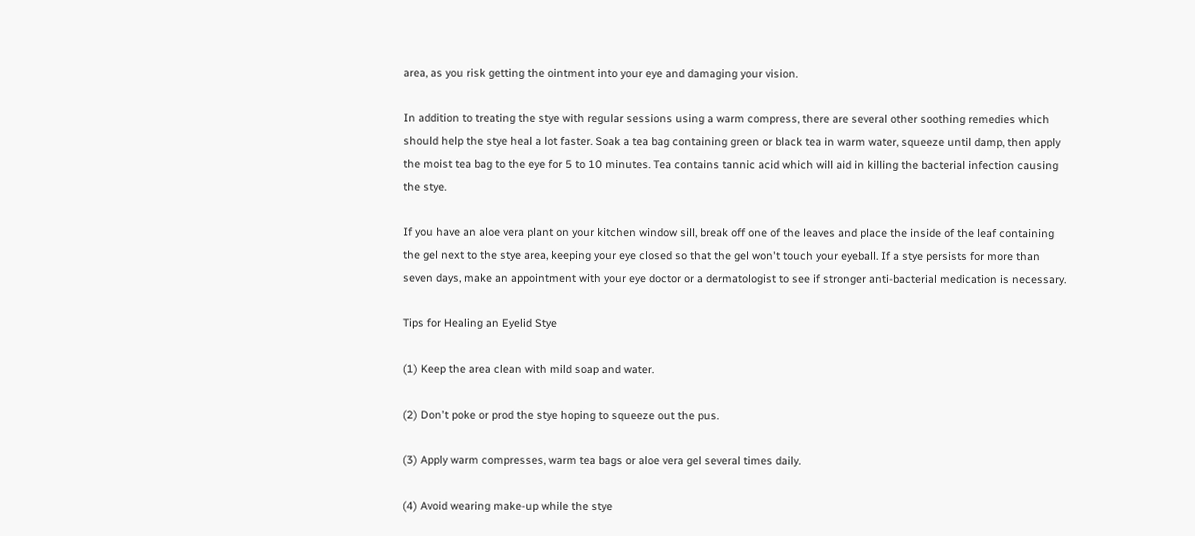area, as you risk getting the ointment into your eye and damaging your vision.

In addition to treating the stye with regular sessions using a warm compress, there are several other soothing remedies which should help the stye heal a lot faster. Soak a tea bag containing green or black tea in warm water, squeeze until damp, then apply the moist tea bag to the eye for 5 to 10 minutes. Tea contains tannic acid which will aid in killing the bacterial infection causing the stye.

If you have an aloe vera plant on your kitchen window sill, break off one of the leaves and place the inside of the leaf containing the gel next to the stye area, keeping your eye closed so that the gel won't touch your eyeball. If a stye persists for more than seven days, make an appointment with your eye doctor or a dermatologist to see if stronger anti-bacterial medication is necessary.

Tips for Healing an Eyelid Stye

(1) Keep the area clean with mild soap and water.

(2) Don't poke or prod the stye hoping to squeeze out the pus.

(3) Apply warm compresses, warm tea bags or aloe vera gel several times daily.

(4) Avoid wearing make-up while the stye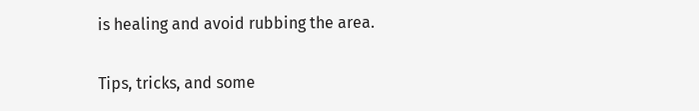is healing and avoid rubbing the area.

Tips, tricks, and some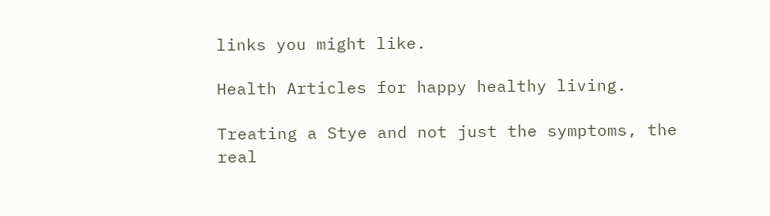links you might like.

Health Articles for happy healthy living.

Treating a Stye and not just the symptoms, the real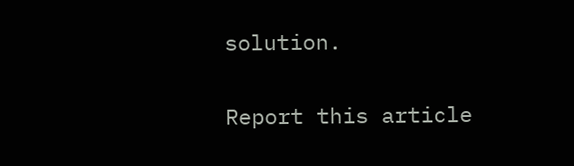solution.

Report this article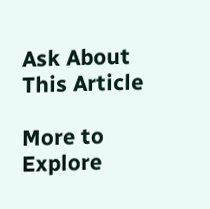Ask About This Article

More to Explore